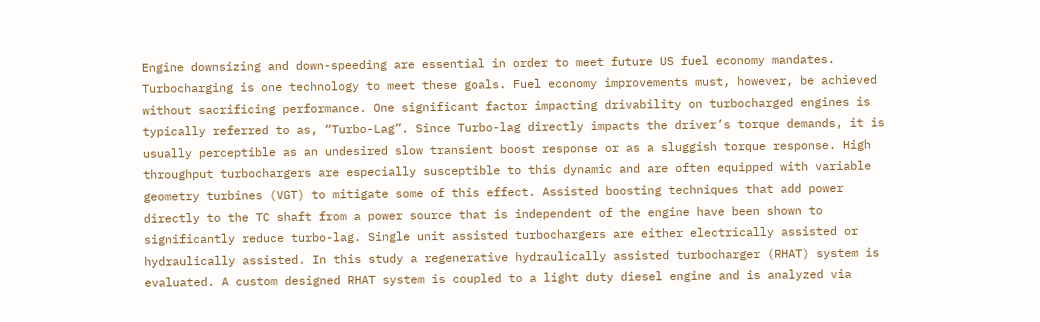Engine downsizing and down-speeding are essential in order to meet future US fuel economy mandates. Turbocharging is one technology to meet these goals. Fuel economy improvements must, however, be achieved without sacrificing performance. One significant factor impacting drivability on turbocharged engines is typically referred to as, “Turbo-Lag”. Since Turbo-lag directly impacts the driver’s torque demands, it is usually perceptible as an undesired slow transient boost response or as a sluggish torque response. High throughput turbochargers are especially susceptible to this dynamic and are often equipped with variable geometry turbines (VGT) to mitigate some of this effect. Assisted boosting techniques that add power directly to the TC shaft from a power source that is independent of the engine have been shown to significantly reduce turbo-lag. Single unit assisted turbochargers are either electrically assisted or hydraulically assisted. In this study a regenerative hydraulically assisted turbocharger (RHAT) system is evaluated. A custom designed RHAT system is coupled to a light duty diesel engine and is analyzed via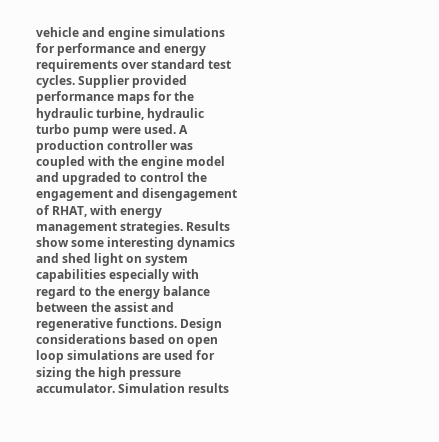vehicle and engine simulations for performance and energy requirements over standard test cycles. Supplier provided performance maps for the hydraulic turbine, hydraulic turbo pump were used. A production controller was coupled with the engine model and upgraded to control the engagement and disengagement of RHAT, with energy management strategies. Results show some interesting dynamics and shed light on system capabilities especially with regard to the energy balance between the assist and regenerative functions. Design considerations based on open loop simulations are used for sizing the high pressure accumulator. Simulation results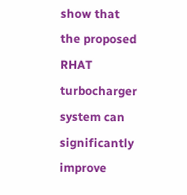show that the proposed RHAT turbocharger system can significantly improve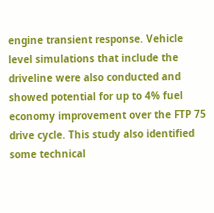engine transient response. Vehicle level simulations that include the driveline were also conducted and showed potential for up to 4% fuel economy improvement over the FTP 75 drive cycle. This study also identified some technical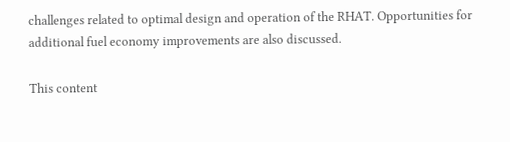challenges related to optimal design and operation of the RHAT. Opportunities for additional fuel economy improvements are also discussed.

This content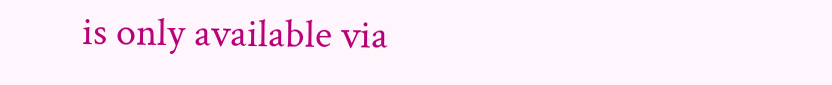is only available via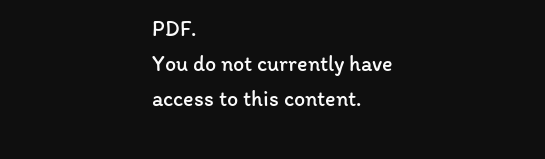PDF.
You do not currently have access to this content.